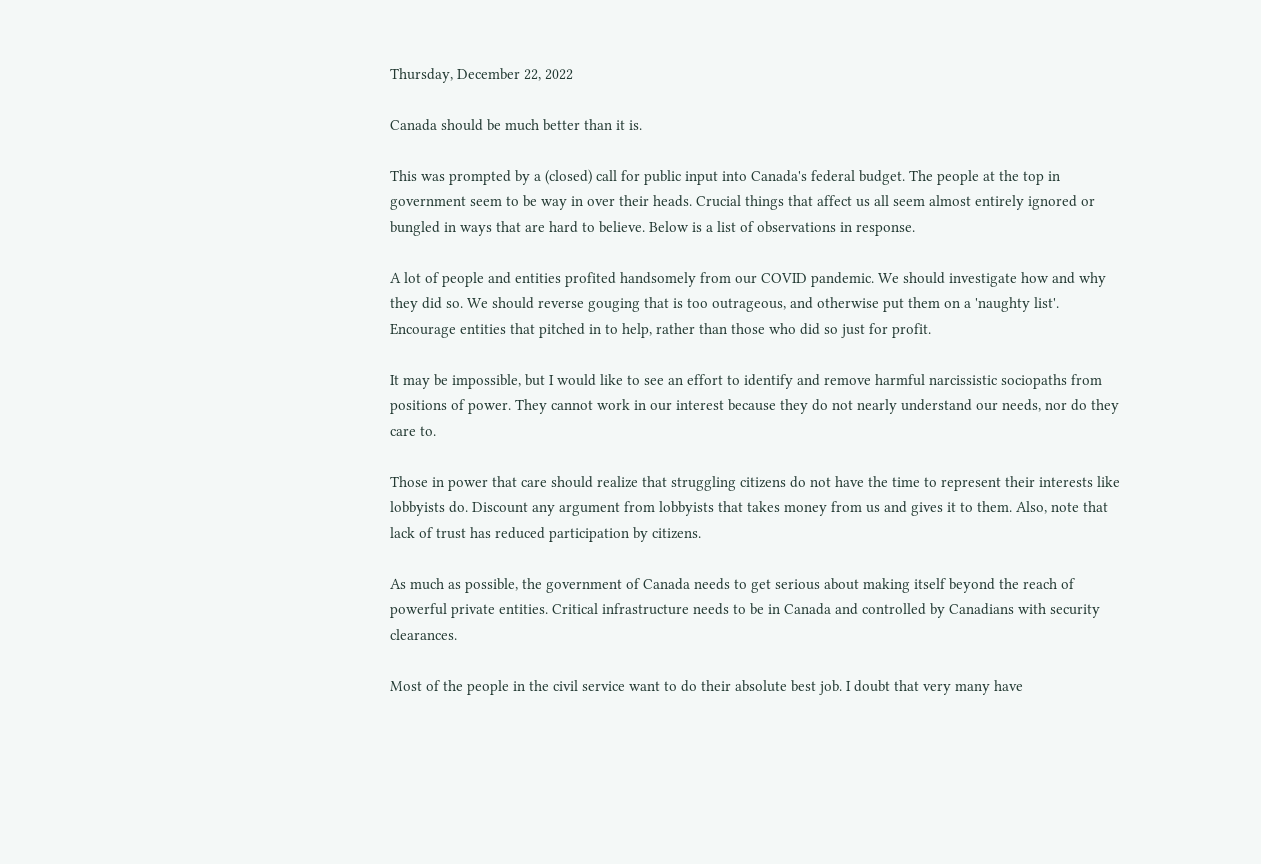Thursday, December 22, 2022

Canada should be much better than it is.

This was prompted by a (closed) call for public input into Canada's federal budget. The people at the top in government seem to be way in over their heads. Crucial things that affect us all seem almost entirely ignored or bungled in ways that are hard to believe. Below is a list of observations in response.

A lot of people and entities profited handsomely from our COVID pandemic. We should investigate how and why they did so. We should reverse gouging that is too outrageous, and otherwise put them on a 'naughty list'. Encourage entities that pitched in to help, rather than those who did so just for profit.

It may be impossible, but I would like to see an effort to identify and remove harmful narcissistic sociopaths from positions of power. They cannot work in our interest because they do not nearly understand our needs, nor do they care to.

Those in power that care should realize that struggling citizens do not have the time to represent their interests like lobbyists do. Discount any argument from lobbyists that takes money from us and gives it to them. Also, note that lack of trust has reduced participation by citizens.

As much as possible, the government of Canada needs to get serious about making itself beyond the reach of powerful private entities. Critical infrastructure needs to be in Canada and controlled by Canadians with security clearances.

Most of the people in the civil service want to do their absolute best job. I doubt that very many have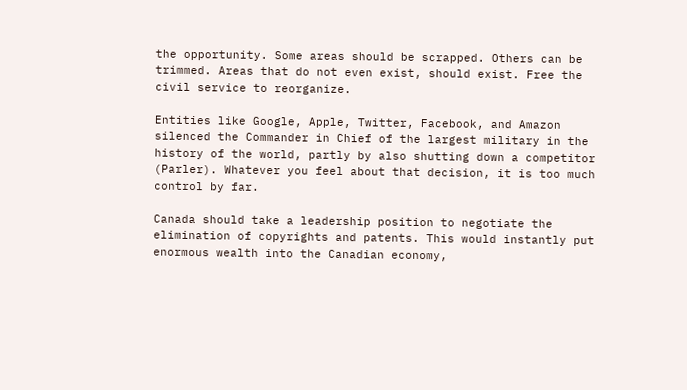the opportunity. Some areas should be scrapped. Others can be trimmed. Areas that do not even exist, should exist. Free the civil service to reorganize.

Entities like Google, Apple, Twitter, Facebook, and Amazon silenced the Commander in Chief of the largest military in the history of the world, partly by also shutting down a competitor (Parler). Whatever you feel about that decision, it is too much control by far.

Canada should take a leadership position to negotiate the elimination of copyrights and patents. This would instantly put enormous wealth into the Canadian economy,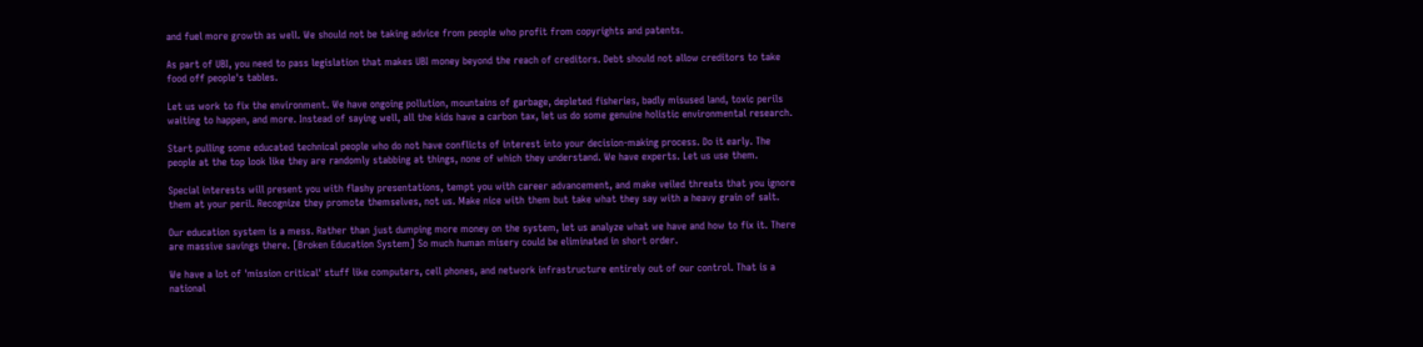and fuel more growth as well. We should not be taking advice from people who profit from copyrights and patents.

As part of UBI, you need to pass legislation that makes UBI money beyond the reach of creditors. Debt should not allow creditors to take food off people's tables.

Let us work to fix the environment. We have ongoing pollution, mountains of garbage, depleted fisheries, badly misused land, toxic perils waiting to happen, and more. Instead of saying well, all the kids have a carbon tax, let us do some genuine holistic environmental research.

Start pulling some educated technical people who do not have conflicts of interest into your decision-making process. Do it early. The people at the top look like they are randomly stabbing at things, none of which they understand. We have experts. Let us use them.

Special interests will present you with flashy presentations, tempt you with career advancement, and make veiled threats that you ignore them at your peril. Recognize they promote themselves, not us. Make nice with them but take what they say with a heavy grain of salt.

Our education system is a mess. Rather than just dumping more money on the system, let us analyze what we have and how to fix it. There are massive savings there. [Broken Education System] So much human misery could be eliminated in short order.

We have a lot of 'mission critical' stuff like computers, cell phones, and network infrastructure entirely out of our control. That is a national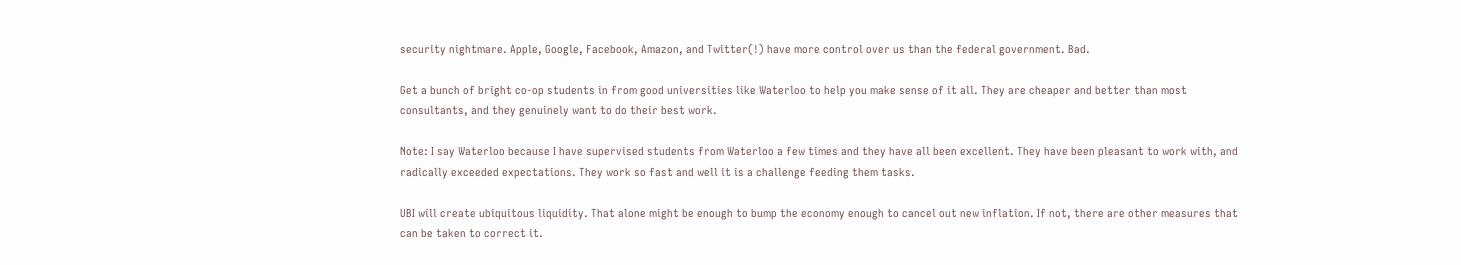security nightmare. Apple, Google, Facebook, Amazon, and Twitter(!) have more control over us than the federal government. Bad.

Get a bunch of bright co-op students in from good universities like Waterloo to help you make sense of it all. They are cheaper and better than most consultants, and they genuinely want to do their best work.

Note: I say Waterloo because I have supervised students from Waterloo a few times and they have all been excellent. They have been pleasant to work with, and radically exceeded expectations. They work so fast and well it is a challenge feeding them tasks.

UBI will create ubiquitous liquidity. That alone might be enough to bump the economy enough to cancel out new inflation. If not, there are other measures that can be taken to correct it.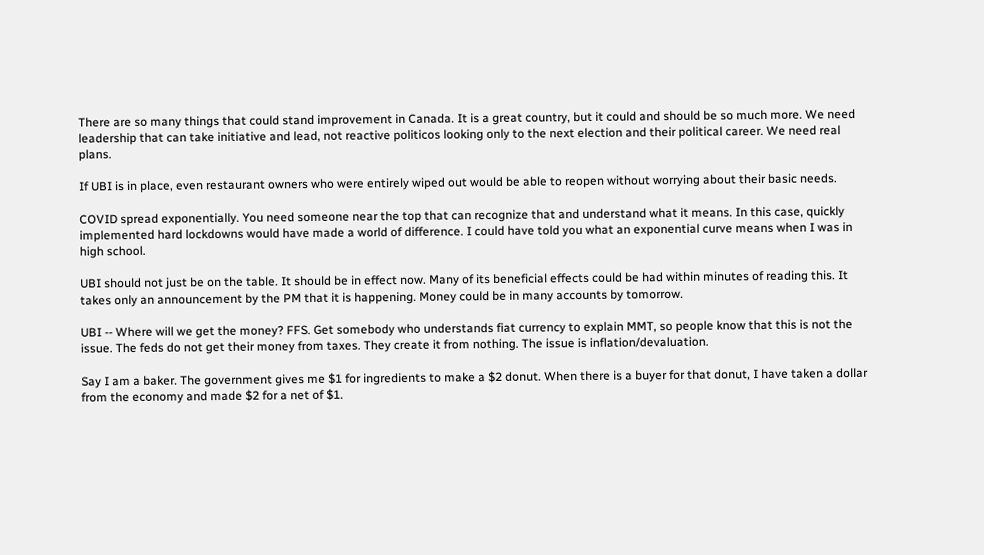There are so many things that could stand improvement in Canada. It is a great country, but it could and should be so much more. We need leadership that can take initiative and lead, not reactive politicos looking only to the next election and their political career. We need real plans.

If UBI is in place, even restaurant owners who were entirely wiped out would be able to reopen without worrying about their basic needs.

COVID spread exponentially. You need someone near the top that can recognize that and understand what it means. In this case, quickly implemented hard lockdowns would have made a world of difference. I could have told you what an exponential curve means when I was in high school.

UBI should not just be on the table. It should be in effect now. Many of its beneficial effects could be had within minutes of reading this. It takes only an announcement by the PM that it is happening. Money could be in many accounts by tomorrow.

UBI -- Where will we get the money? FFS. Get somebody who understands fiat currency to explain MMT, so people know that this is not the issue. The feds do not get their money from taxes. They create it from nothing. The issue is inflation/devaluation.

Say I am a baker. The government gives me $1 for ingredients to make a $2 donut. When there is a buyer for that donut, I have taken a dollar from the economy and made $2 for a net of $1.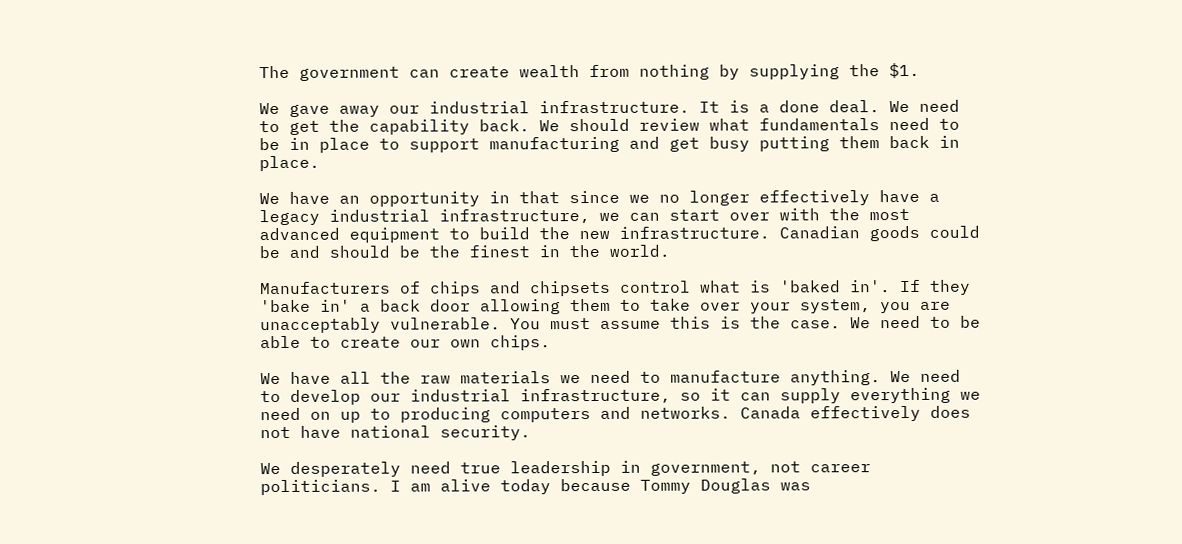The government can create wealth from nothing by supplying the $1.

We gave away our industrial infrastructure. It is a done deal. We need to get the capability back. We should review what fundamentals need to be in place to support manufacturing and get busy putting them back in place.

We have an opportunity in that since we no longer effectively have a legacy industrial infrastructure, we can start over with the most advanced equipment to build the new infrastructure. Canadian goods could be and should be the finest in the world.

Manufacturers of chips and chipsets control what is 'baked in'. If they 'bake in' a back door allowing them to take over your system, you are unacceptably vulnerable. You must assume this is the case. We need to be able to create our own chips.

We have all the raw materials we need to manufacture anything. We need to develop our industrial infrastructure, so it can supply everything we need on up to producing computers and networks. Canada effectively does not have national security.

We desperately need true leadership in government, not career politicians. I am alive today because Tommy Douglas was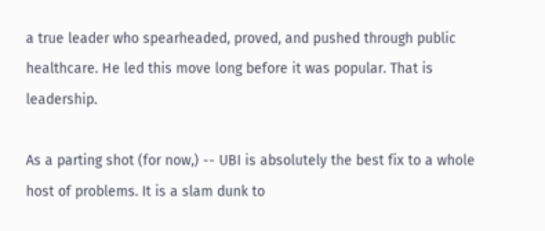a true leader who spearheaded, proved, and pushed through public healthcare. He led this move long before it was popular. That is leadership.

As a parting shot (for now,) -- UBI is absolutely the best fix to a whole host of problems. It is a slam dunk to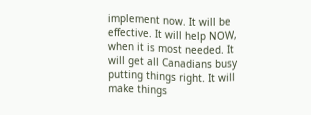implement now. It will be effective. It will help NOW, when it is most needed. It will get all Canadians busy putting things right. It will make things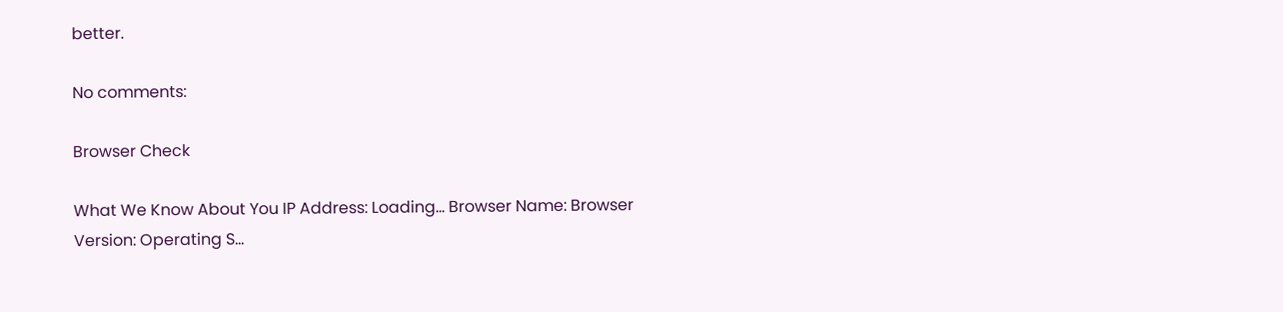better.

No comments:

Browser Check

What We Know About You IP Address: Loading... Browser Name: Browser Version: Operating S...